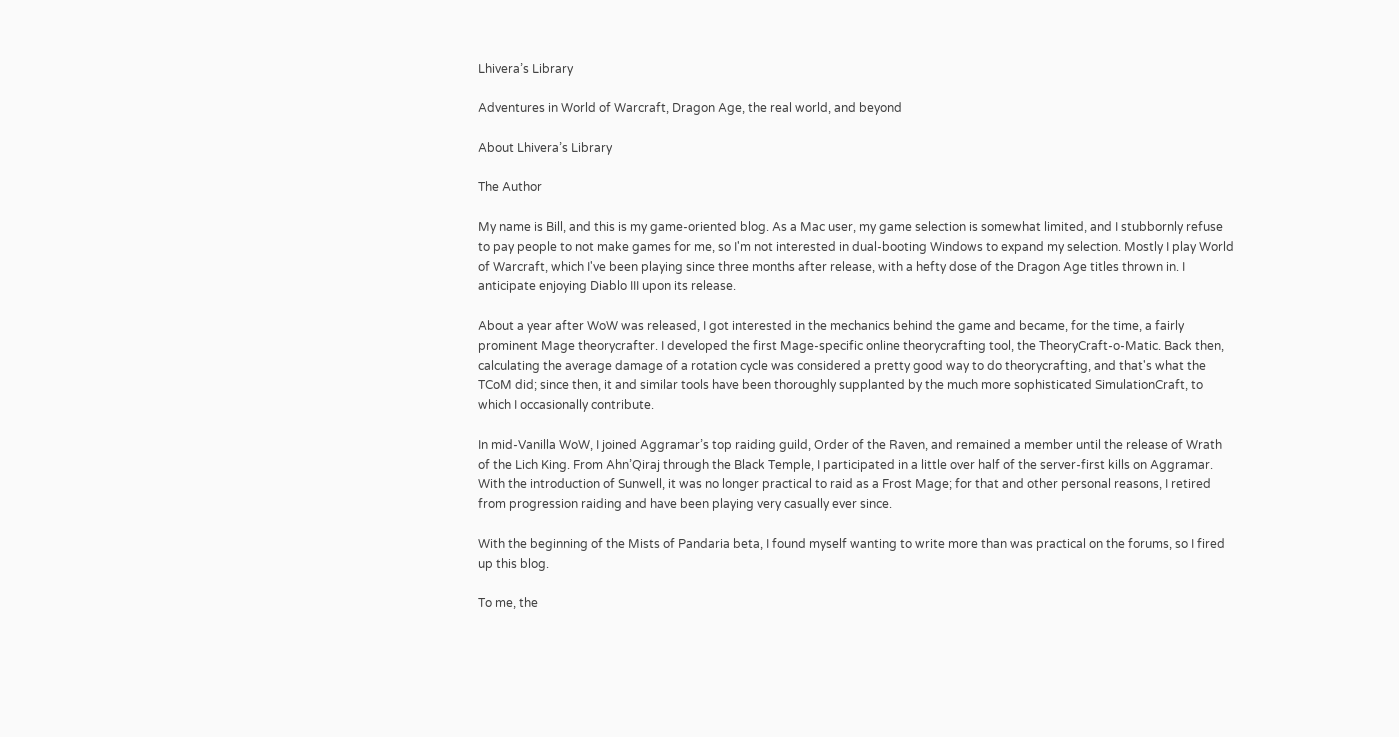Lhivera’s Library

Adventures in World of Warcraft, Dragon Age, the real world, and beyond

About Lhivera’s Library

The Author

My name is Bill, and this is my game-oriented blog. As a Mac user, my game selection is somewhat limited, and I stubbornly refuse to pay people to not make games for me, so I'm not interested in dual-booting Windows to expand my selection. Mostly I play World of Warcraft, which I've been playing since three months after release, with a hefty dose of the Dragon Age titles thrown in. I anticipate enjoying Diablo III upon its release.

About a year after WoW was released, I got interested in the mechanics behind the game and became, for the time, a fairly prominent Mage theorycrafter. I developed the first Mage-specific online theorycrafting tool, the TheoryCraft-o-Matic. Back then, calculating the average damage of a rotation cycle was considered a pretty good way to do theorycrafting, and that's what the TCoM did; since then, it and similar tools have been thoroughly supplanted by the much more sophisticated SimulationCraft, to which I occasionally contribute.

In mid-Vanilla WoW, I joined Aggramar’s top raiding guild, Order of the Raven, and remained a member until the release of Wrath of the Lich King. From Ahn’Qiraj through the Black Temple, I participated in a little over half of the server-first kills on Aggramar. With the introduction of Sunwell, it was no longer practical to raid as a Frost Mage; for that and other personal reasons, I retired from progression raiding and have been playing very casually ever since.

With the beginning of the Mists of Pandaria beta, I found myself wanting to write more than was practical on the forums, so I fired up this blog.

To me, the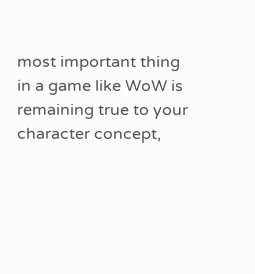most important thing in a game like WoW is remaining true to your character concept,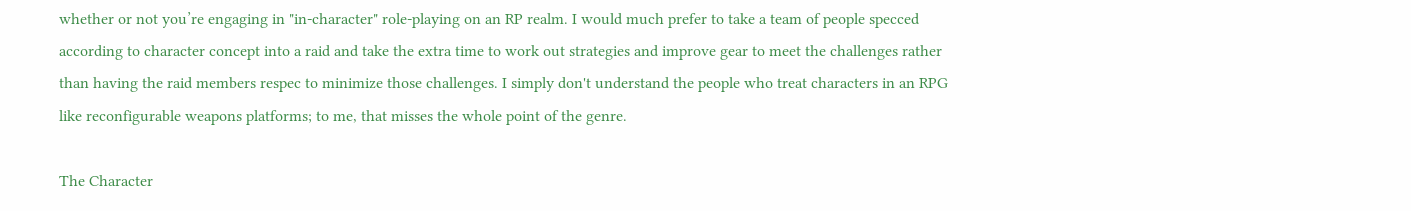whether or not you’re engaging in "in-character" role-playing on an RP realm. I would much prefer to take a team of people specced according to character concept into a raid and take the extra time to work out strategies and improve gear to meet the challenges rather than having the raid members respec to minimize those challenges. I simply don't understand the people who treat characters in an RPG like reconfigurable weapons platforms; to me, that misses the whole point of the genre.

The Character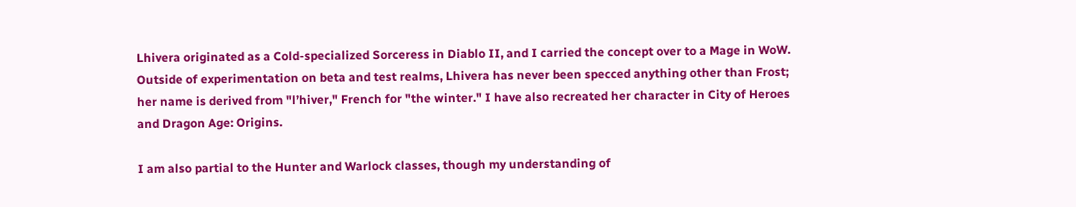Lhivera originated as a Cold-specialized Sorceress in Diablo II, and I carried the concept over to a Mage in WoW. Outside of experimentation on beta and test realms, Lhivera has never been specced anything other than Frost; her name is derived from "l’hiver," French for "the winter." I have also recreated her character in City of Heroes and Dragon Age: Origins.

I am also partial to the Hunter and Warlock classes, though my understanding of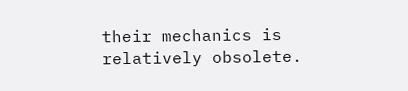their mechanics is relatively obsolete.